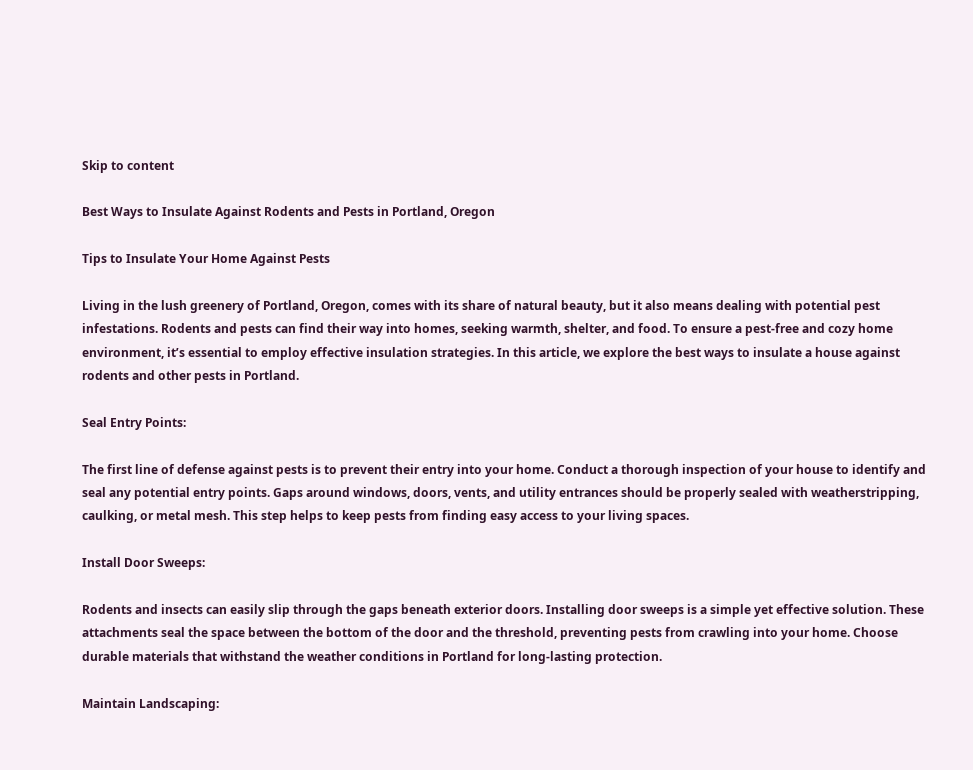Skip to content

Best Ways to Insulate Against Rodents and Pests in Portland, Oregon

Tips to Insulate Your Home Against Pests

Living in the lush greenery of Portland, Oregon, comes with its share of natural beauty, but it also means dealing with potential pest infestations. Rodents and pests can find their way into homes, seeking warmth, shelter, and food. To ensure a pest-free and cozy home environment, it’s essential to employ effective insulation strategies. In this article, we explore the best ways to insulate a house against rodents and other pests in Portland.

Seal Entry Points:

The first line of defense against pests is to prevent their entry into your home. Conduct a thorough inspection of your house to identify and seal any potential entry points. Gaps around windows, doors, vents, and utility entrances should be properly sealed with weatherstripping, caulking, or metal mesh. This step helps to keep pests from finding easy access to your living spaces.

Install Door Sweeps:

Rodents and insects can easily slip through the gaps beneath exterior doors. Installing door sweeps is a simple yet effective solution. These attachments seal the space between the bottom of the door and the threshold, preventing pests from crawling into your home. Choose durable materials that withstand the weather conditions in Portland for long-lasting protection.

Maintain Landscaping: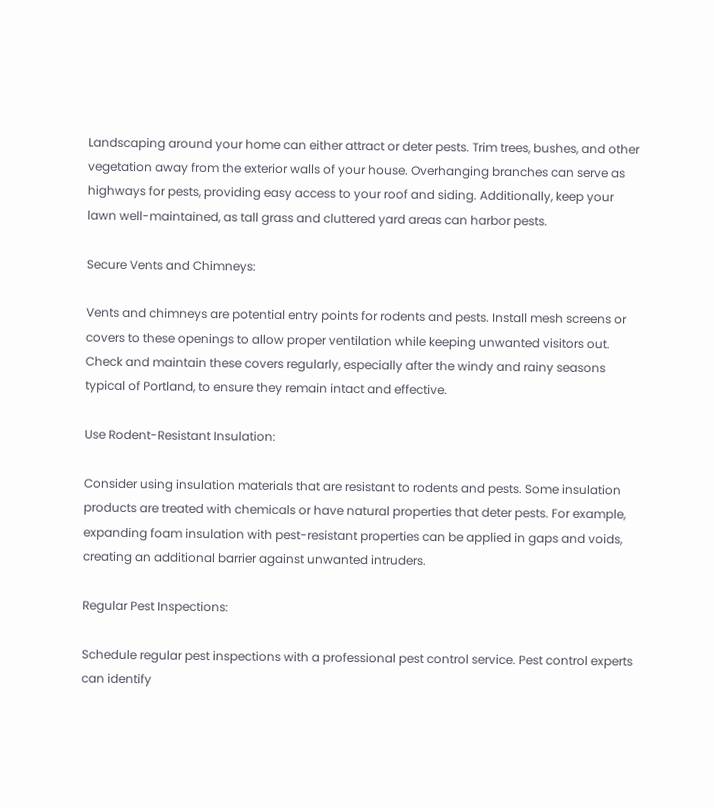Landscaping around your home can either attract or deter pests. Trim trees, bushes, and other vegetation away from the exterior walls of your house. Overhanging branches can serve as highways for pests, providing easy access to your roof and siding. Additionally, keep your lawn well-maintained, as tall grass and cluttered yard areas can harbor pests.

Secure Vents and Chimneys:

Vents and chimneys are potential entry points for rodents and pests. Install mesh screens or covers to these openings to allow proper ventilation while keeping unwanted visitors out. Check and maintain these covers regularly, especially after the windy and rainy seasons typical of Portland, to ensure they remain intact and effective.

Use Rodent-Resistant Insulation:

Consider using insulation materials that are resistant to rodents and pests. Some insulation products are treated with chemicals or have natural properties that deter pests. For example, expanding foam insulation with pest-resistant properties can be applied in gaps and voids, creating an additional barrier against unwanted intruders.

Regular Pest Inspections:

Schedule regular pest inspections with a professional pest control service. Pest control experts can identify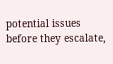potential issues before they escalate,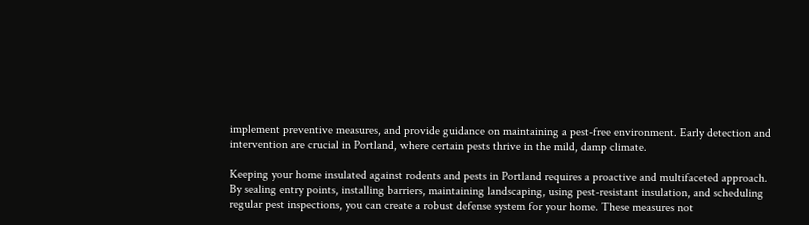implement preventive measures, and provide guidance on maintaining a pest-free environment. Early detection and intervention are crucial in Portland, where certain pests thrive in the mild, damp climate.

Keeping your home insulated against rodents and pests in Portland requires a proactive and multifaceted approach. By sealing entry points, installing barriers, maintaining landscaping, using pest-resistant insulation, and scheduling regular pest inspections, you can create a robust defense system for your home. These measures not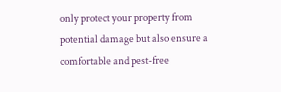only protect your property from potential damage but also ensure a comfortable and pest-free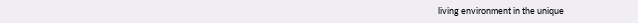living environment in the unique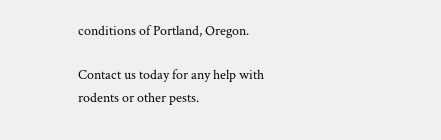conditions of Portland, Oregon.

Contact us today for any help with rodents or other pests.